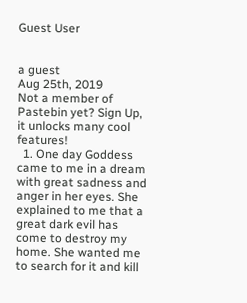Guest User


a guest
Aug 25th, 2019
Not a member of Pastebin yet? Sign Up, it unlocks many cool features!
  1. One day Goddess came to me in a dream with great sadness and anger in her eyes. She explained to me that a great dark evil has come to destroy my home. She wanted me to search for it and kill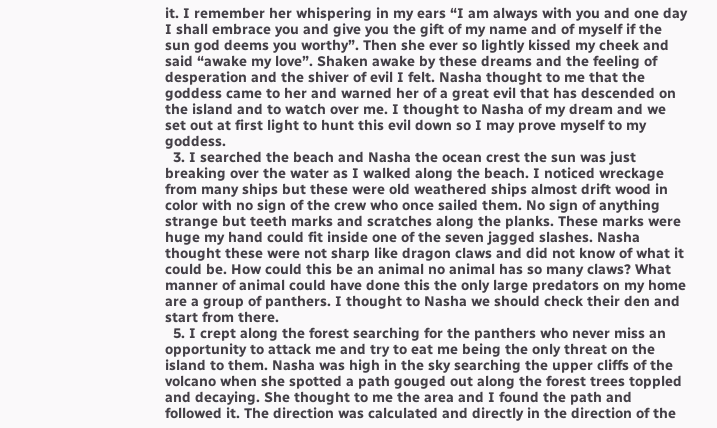it. I remember her whispering in my ears “I am always with you and one day I shall embrace you and give you the gift of my name and of myself if the sun god deems you worthy”. Then she ever so lightly kissed my cheek and said “awake my love”. Shaken awake by these dreams and the feeling of desperation and the shiver of evil I felt. Nasha thought to me that the goddess came to her and warned her of a great evil that has descended on the island and to watch over me. I thought to Nasha of my dream and we set out at first light to hunt this evil down so I may prove myself to my goddess.
  3. I searched the beach and Nasha the ocean crest the sun was just breaking over the water as I walked along the beach. I noticed wreckage from many ships but these were old weathered ships almost drift wood in color with no sign of the crew who once sailed them. No sign of anything strange but teeth marks and scratches along the planks. These marks were huge my hand could fit inside one of the seven jagged slashes. Nasha thought these were not sharp like dragon claws and did not know of what it could be. How could this be an animal no animal has so many claws? What manner of animal could have done this the only large predators on my home are a group of panthers. I thought to Nasha we should check their den and start from there.
  5. I crept along the forest searching for the panthers who never miss an opportunity to attack me and try to eat me being the only threat on the island to them. Nasha was high in the sky searching the upper cliffs of the volcano when she spotted a path gouged out along the forest trees toppled and decaying. She thought to me the area and I found the path and followed it. The direction was calculated and directly in the direction of the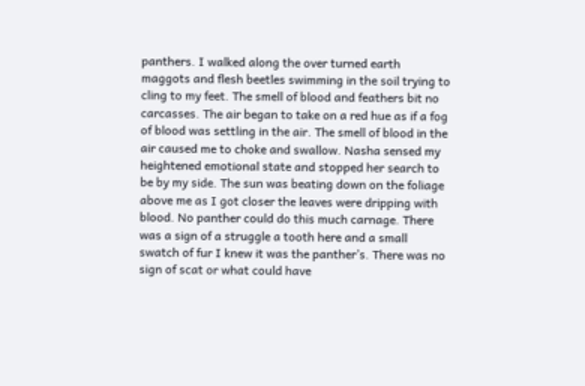panthers. I walked along the over turned earth maggots and flesh beetles swimming in the soil trying to cling to my feet. The smell of blood and feathers bit no carcasses. The air began to take on a red hue as if a fog of blood was settling in the air. The smell of blood in the air caused me to choke and swallow. Nasha sensed my heightened emotional state and stopped her search to be by my side. The sun was beating down on the foliage above me as I got closer the leaves were dripping with blood. No panther could do this much carnage. There was a sign of a struggle a tooth here and a small swatch of fur I knew it was the panther’s. There was no sign of scat or what could have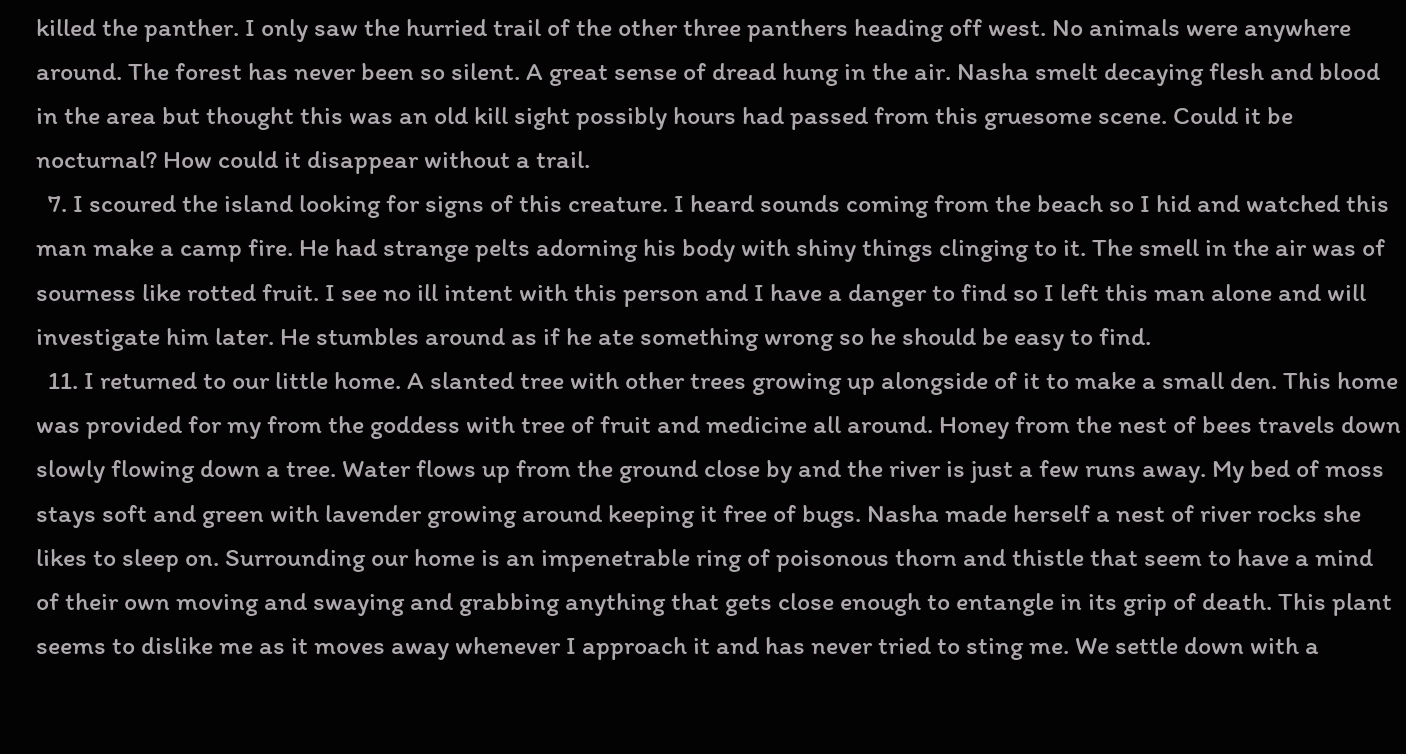killed the panther. I only saw the hurried trail of the other three panthers heading off west. No animals were anywhere around. The forest has never been so silent. A great sense of dread hung in the air. Nasha smelt decaying flesh and blood in the area but thought this was an old kill sight possibly hours had passed from this gruesome scene. Could it be nocturnal? How could it disappear without a trail.
  7. I scoured the island looking for signs of this creature. I heard sounds coming from the beach so I hid and watched this man make a camp fire. He had strange pelts adorning his body with shiny things clinging to it. The smell in the air was of sourness like rotted fruit. I see no ill intent with this person and I have a danger to find so I left this man alone and will investigate him later. He stumbles around as if he ate something wrong so he should be easy to find.
  11. I returned to our little home. A slanted tree with other trees growing up alongside of it to make a small den. This home was provided for my from the goddess with tree of fruit and medicine all around. Honey from the nest of bees travels down slowly flowing down a tree. Water flows up from the ground close by and the river is just a few runs away. My bed of moss stays soft and green with lavender growing around keeping it free of bugs. Nasha made herself a nest of river rocks she likes to sleep on. Surrounding our home is an impenetrable ring of poisonous thorn and thistle that seem to have a mind of their own moving and swaying and grabbing anything that gets close enough to entangle in its grip of death. This plant seems to dislike me as it moves away whenever I approach it and has never tried to sting me. We settle down with a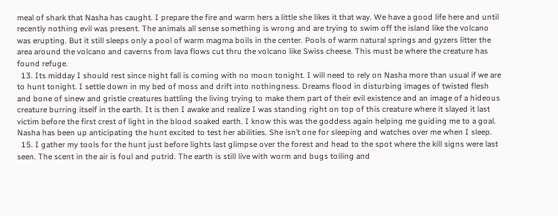meal of shark that Nasha has caught. I prepare the fire and warm hers a little she likes it that way. We have a good life here and until recently nothing evil was present. The animals all sense something is wrong and are trying to swim off the island like the volcano was erupting. But it still sleeps only a pool of warm magma boils in the center. Pools of warm natural springs and gyzers litter the area around the volcano and caverns from lava flows cut thru the volcano like Swiss cheese. This must be where the creature has found refuge.
  13. Its midday I should rest since night fall is coming with no moon tonight. I will need to rely on Nasha more than usual if we are to hunt tonight. I settle down in my bed of moss and drift into nothingness. Dreams flood in disturbing images of twisted flesh and bone of sinew and gristle creatures battling the living trying to make them part of their evil existence and an image of a hideous creature burring itself in the earth. It is then I awake and realize I was standing right on top of this creature where it slayed it last victim before the first crest of light in the blood soaked earth. I know this was the goddess again helping me guiding me to a goal. Nasha has been up anticipating the hunt excited to test her abilities. She isn’t one for sleeping and watches over me when I sleep.
  15. I gather my tools for the hunt just before lights last glimpse over the forest and head to the spot where the kill signs were last seen. The scent in the air is foul and putrid. The earth is still live with worm and bugs toiling and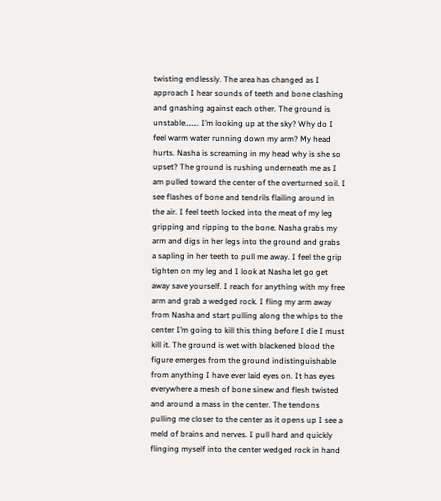twisting endlessly. The area has changed as I approach I hear sounds of teeth and bone clashing and gnashing against each other. The ground is unstable…….. I’m looking up at the sky? Why do I feel warm water running down my arm? My head hurts. Nasha is screaming in my head why is she so upset? The ground is rushing underneath me as I am pulled toward the center of the overturned soil. I see flashes of bone and tendrils flailing around in the air. I feel teeth locked into the meat of my leg gripping and ripping to the bone. Nasha grabs my arm and digs in her legs into the ground and grabs a sapling in her teeth to pull me away. I feel the grip tighten on my leg and I look at Nasha let go get away save yourself. I reach for anything with my free arm and grab a wedged rock. I fling my arm away from Nasha and start pulling along the whips to the center I’m going to kill this thing before I die I must kill it. The ground is wet with blackened blood the figure emerges from the ground indistinguishable from anything I have ever laid eyes on. It has eyes everywhere a mesh of bone sinew and flesh twisted and around a mass in the center. The tendons pulling me closer to the center as it opens up I see a meld of brains and nerves. I pull hard and quickly flinging myself into the center wedged rock in hand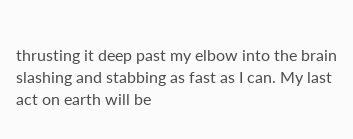thrusting it deep past my elbow into the brain slashing and stabbing as fast as I can. My last act on earth will be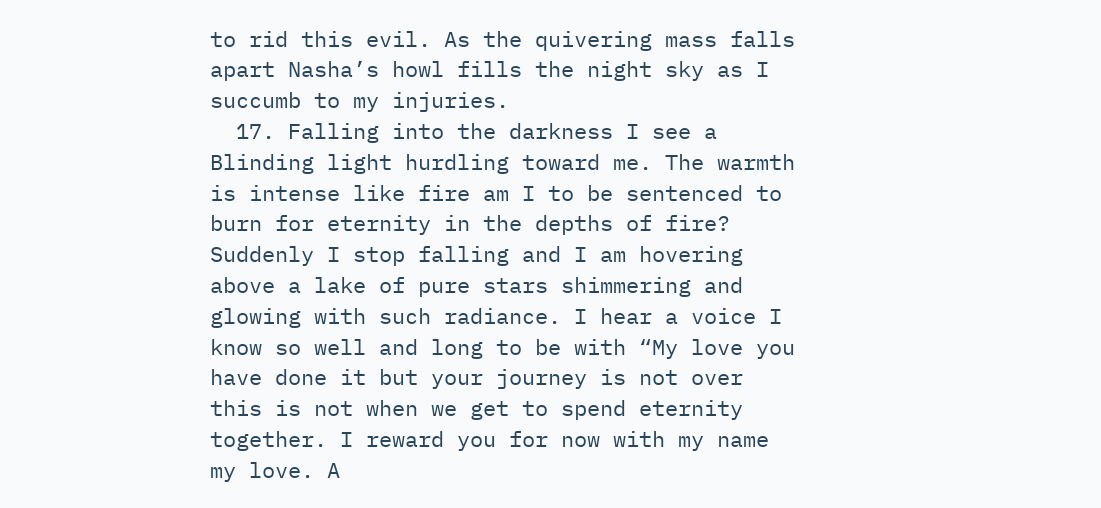to rid this evil. As the quivering mass falls apart Nasha’s howl fills the night sky as I succumb to my injuries.
  17. Falling into the darkness I see a Blinding light hurdling toward me. The warmth is intense like fire am I to be sentenced to burn for eternity in the depths of fire? Suddenly I stop falling and I am hovering above a lake of pure stars shimmering and glowing with such radiance. I hear a voice I know so well and long to be with “My love you have done it but your journey is not over this is not when we get to spend eternity together. I reward you for now with my name my love. A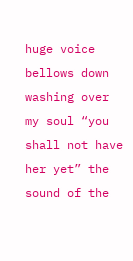huge voice bellows down washing over my soul “you shall not have her yet” the sound of the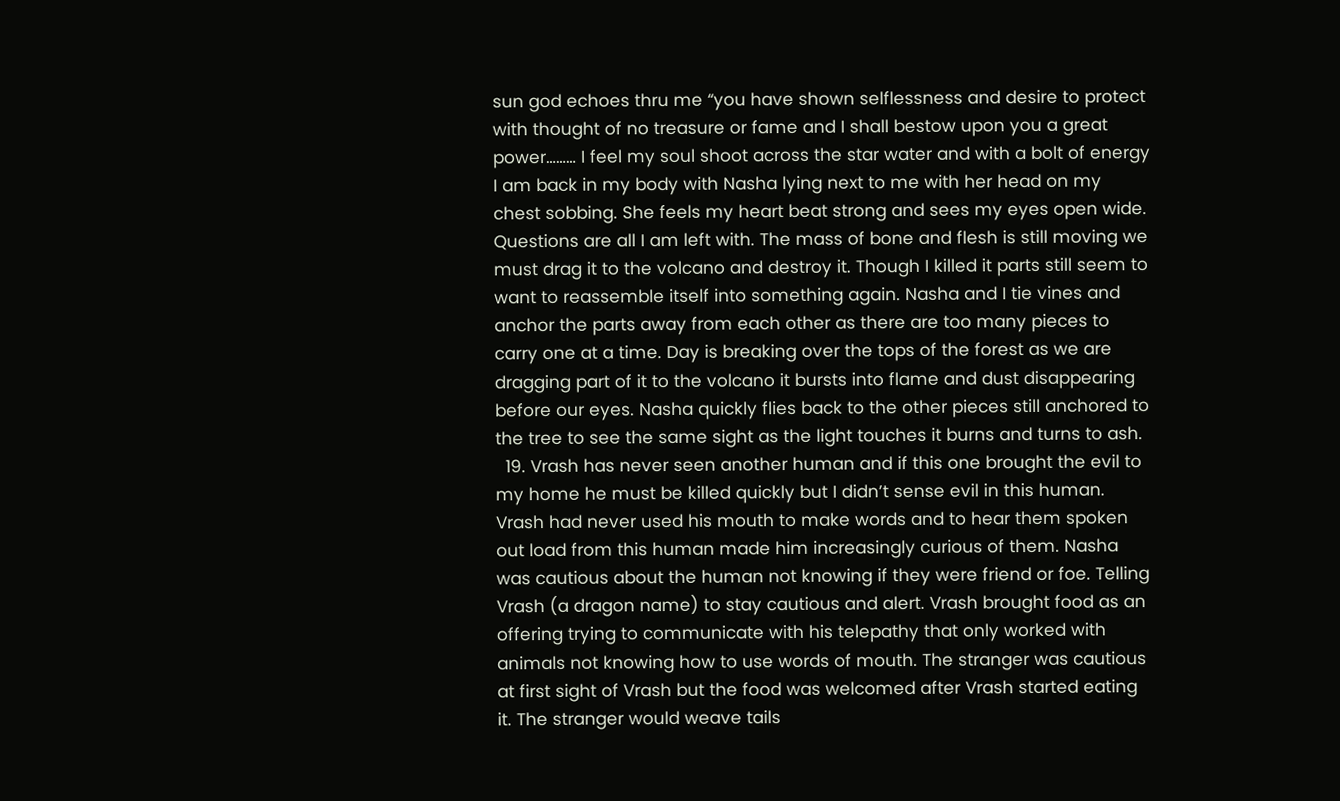sun god echoes thru me “you have shown selflessness and desire to protect with thought of no treasure or fame and I shall bestow upon you a great power……… I feel my soul shoot across the star water and with a bolt of energy I am back in my body with Nasha lying next to me with her head on my chest sobbing. She feels my heart beat strong and sees my eyes open wide. Questions are all I am left with. The mass of bone and flesh is still moving we must drag it to the volcano and destroy it. Though I killed it parts still seem to want to reassemble itself into something again. Nasha and I tie vines and anchor the parts away from each other as there are too many pieces to carry one at a time. Day is breaking over the tops of the forest as we are dragging part of it to the volcano it bursts into flame and dust disappearing before our eyes. Nasha quickly flies back to the other pieces still anchored to the tree to see the same sight as the light touches it burns and turns to ash.
  19. Vrash has never seen another human and if this one brought the evil to my home he must be killed quickly but I didn’t sense evil in this human. Vrash had never used his mouth to make words and to hear them spoken out load from this human made him increasingly curious of them. Nasha was cautious about the human not knowing if they were friend or foe. Telling Vrash (a dragon name) to stay cautious and alert. Vrash brought food as an offering trying to communicate with his telepathy that only worked with animals not knowing how to use words of mouth. The stranger was cautious at first sight of Vrash but the food was welcomed after Vrash started eating it. The stranger would weave tails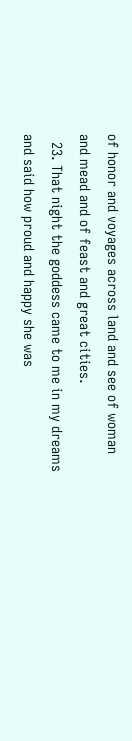of honor and voyages across land and see of woman and mead and of feast and great cities.
  23. That night the goddess came to me in my dreams and said how proud and happy she was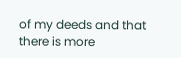of my deeds and that there is more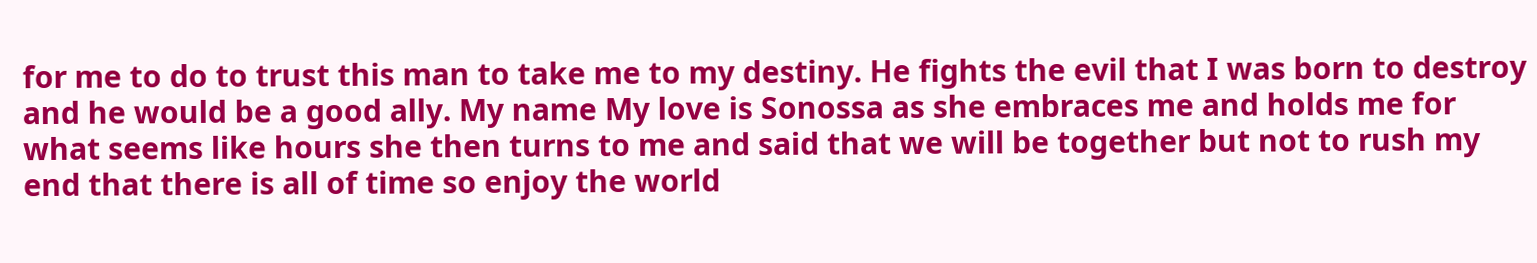for me to do to trust this man to take me to my destiny. He fights the evil that I was born to destroy and he would be a good ally. My name My love is Sonossa as she embraces me and holds me for what seems like hours she then turns to me and said that we will be together but not to rush my end that there is all of time so enjoy the world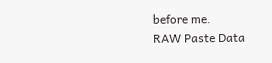before me.
RAW Paste Data